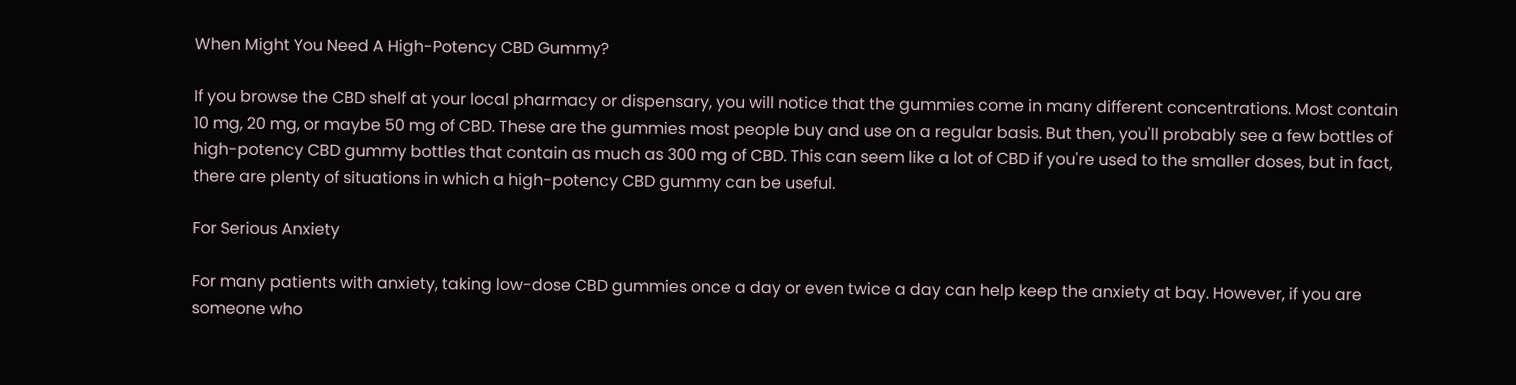When Might You Need A High-Potency CBD Gummy?

If you browse the CBD shelf at your local pharmacy or dispensary, you will notice that the gummies come in many different concentrations. Most contain 10 mg, 20 mg, or maybe 50 mg of CBD. These are the gummies most people buy and use on a regular basis. But then, you'll probably see a few bottles of high-potency CBD gummy bottles that contain as much as 300 mg of CBD. This can seem like a lot of CBD if you're used to the smaller doses, but in fact, there are plenty of situations in which a high-potency CBD gummy can be useful.

For Serious Anxiety

For many patients with anxiety, taking low-dose CBD gummies once a day or even twice a day can help keep the anxiety at bay. However, if you are someone who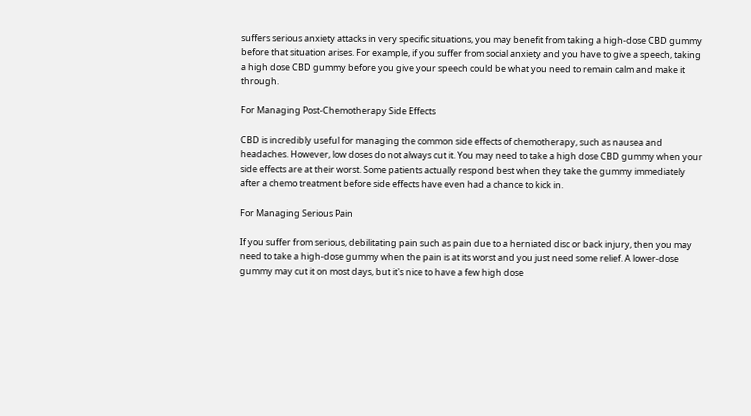suffers serious anxiety attacks in very specific situations, you may benefit from taking a high-dose CBD gummy before that situation arises. For example, if you suffer from social anxiety and you have to give a speech, taking a high dose CBD gummy before you give your speech could be what you need to remain calm and make it through.

For Managing Post-Chemotherapy Side Effects

CBD is incredibly useful for managing the common side effects of chemotherapy, such as nausea and headaches. However, low doses do not always cut it. You may need to take a high dose CBD gummy when your side effects are at their worst. Some patients actually respond best when they take the gummy immediately after a chemo treatment before side effects have even had a chance to kick in.

For Managing Serious Pain

If you suffer from serious, debilitating pain such as pain due to a herniated disc or back injury, then you may need to take a high-dose gummy when the pain is at its worst and you just need some relief. A lower-dose gummy may cut it on most days, but it's nice to have a few high dose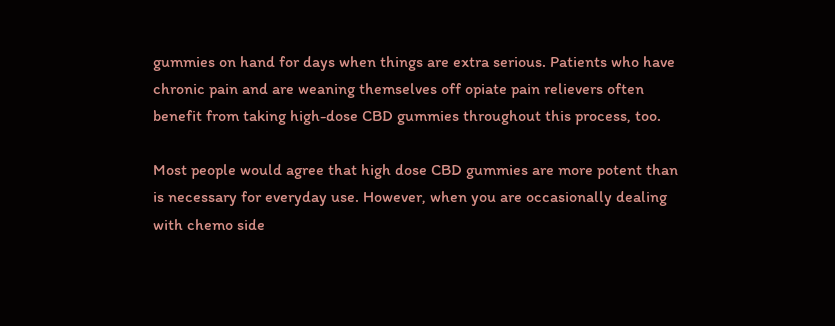gummies on hand for days when things are extra serious. Patients who have chronic pain and are weaning themselves off opiate pain relievers often benefit from taking high-dose CBD gummies throughout this process, too.

Most people would agree that high dose CBD gummies are more potent than is necessary for everyday use. However, when you are occasionally dealing with chemo side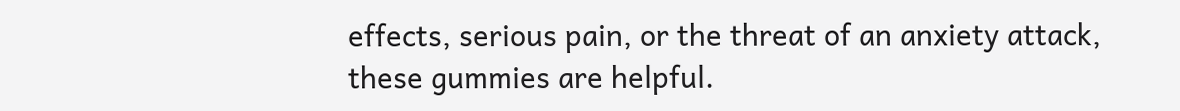effects, serious pain, or the threat of an anxiety attack, these gummies are helpful.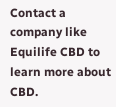Contact a company like Equilife CBD to learn more about CBD.